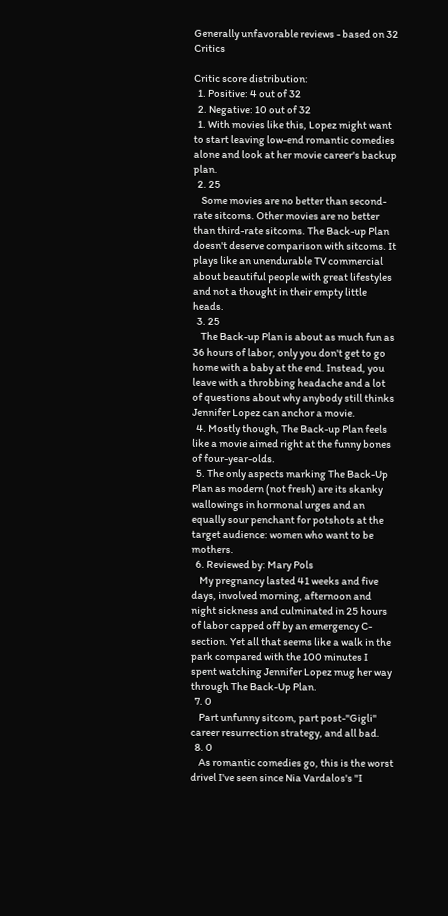Generally unfavorable reviews - based on 32 Critics

Critic score distribution:
  1. Positive: 4 out of 32
  2. Negative: 10 out of 32
  1. With movies like this, Lopez might want to start leaving low-end romantic comedies alone and look at her movie career's backup plan.
  2. 25
    Some movies are no better than second-rate sitcoms. Other movies are no better than third-rate sitcoms. The Back-up Plan doesn't deserve comparison with sitcoms. It plays like an unendurable TV commercial about beautiful people with great lifestyles and not a thought in their empty little heads.
  3. 25
    The Back-up Plan is about as much fun as 36 hours of labor, only you don't get to go home with a baby at the end. Instead, you leave with a throbbing headache and a lot of questions about why anybody still thinks Jennifer Lopez can anchor a movie.
  4. Mostly though, The Back-up Plan feels like a movie aimed right at the funny bones of four-year-olds.
  5. The only aspects marking The Back-Up Plan as modern (not fresh) are its skanky wallowings in hormonal urges and an equally sour penchant for potshots at the target audience: women who want to be mothers.
  6. Reviewed by: Mary Pols
    My pregnancy lasted 41 weeks and five days, involved morning, afternoon and night sickness and culminated in 25 hours of labor capped off by an emergency C-section. Yet all that seems like a walk in the park compared with the 100 minutes I spent watching Jennifer Lopez mug her way through The Back-Up Plan.
  7. 0
    Part unfunny sitcom, part post-"Gigli" career resurrection strategy, and all bad.
  8. 0
    As romantic comedies go, this is the worst drivel I've seen since Nia Vardalos's "I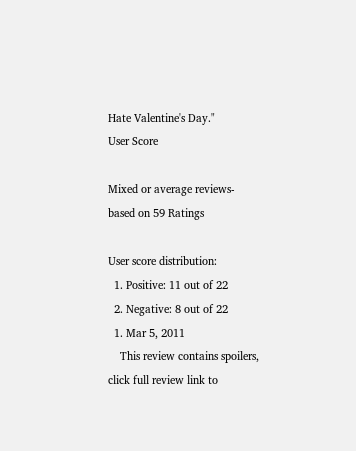Hate Valentine's Day."
User Score

Mixed or average reviews- based on 59 Ratings

User score distribution:
  1. Positive: 11 out of 22
  2. Negative: 8 out of 22
  1. Mar 5, 2011
    This review contains spoilers, click full review link to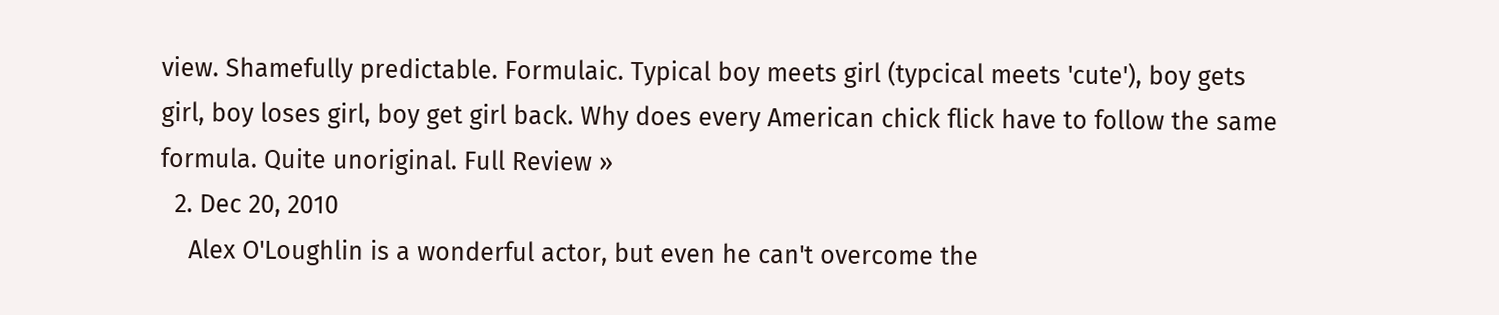view. Shamefully predictable. Formulaic. Typical boy meets girl (typcical meets 'cute'), boy gets girl, boy loses girl, boy get girl back. Why does every American chick flick have to follow the same formula. Quite unoriginal. Full Review »
  2. Dec 20, 2010
    Alex O'Loughlin is a wonderful actor, but even he can't overcome the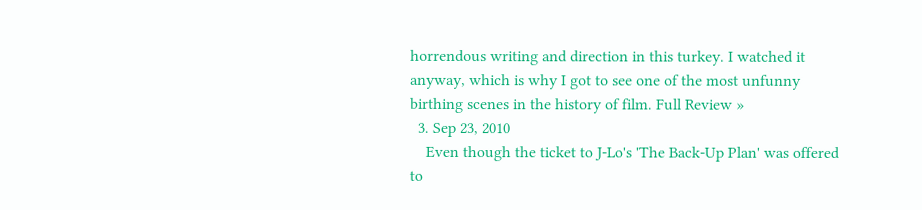horrendous writing and direction in this turkey. I watched it anyway, which is why I got to see one of the most unfunny birthing scenes in the history of film. Full Review »
  3. Sep 23, 2010
    Even though the ticket to J-Lo's 'The Back-Up Plan' was offered to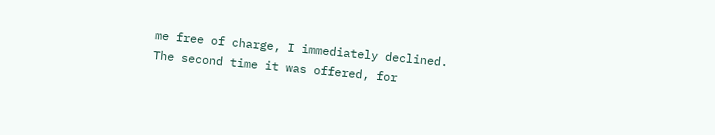me free of charge, I immediately declined. The second time it was offered, for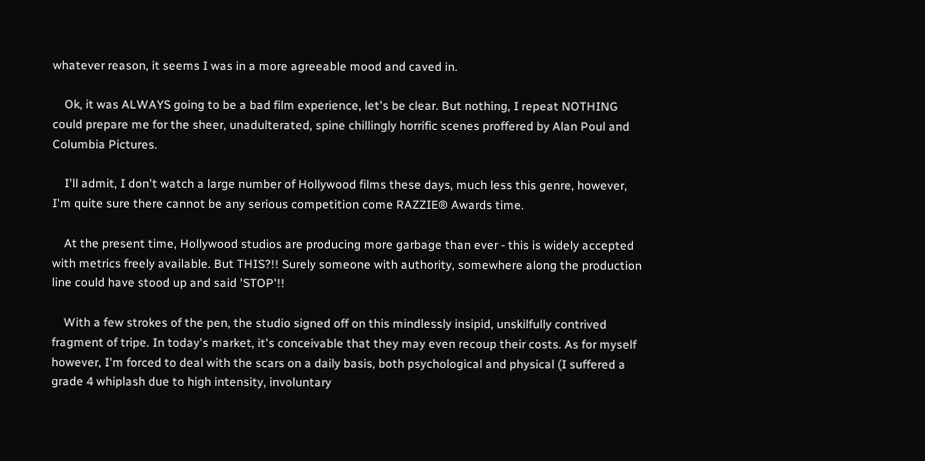whatever reason, it seems I was in a more agreeable mood and caved in.

    Ok, it was ALWAYS going to be a bad film experience, let's be clear. But nothing, I repeat NOTHING could prepare me for the sheer, unadulterated, spine chillingly horrific scenes proffered by Alan Poul and Columbia Pictures.

    I'll admit, I don't watch a large number of Hollywood films these days, much less this genre, however, I'm quite sure there cannot be any serious competition come RAZZIE® Awards time.

    At the present time, Hollywood studios are producing more garbage than ever - this is widely accepted with metrics freely available. But THIS?!! Surely someone with authority, somewhere along the production line could have stood up and said 'STOP'!!

    With a few strokes of the pen, the studio signed off on this mindlessly insipid, unskilfully contrived fragment of tripe. In today's market, it's conceivable that they may even recoup their costs. As for myself however, I'm forced to deal with the scars on a daily basis, both psychological and physical (I suffered a grade 4 whiplash due to high intensity, involuntary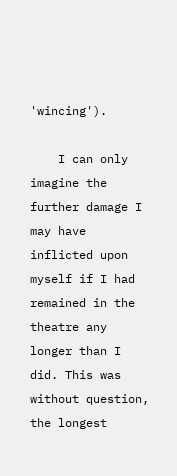'wincing').

    I can only imagine the further damage I may have inflicted upon myself if I had remained in the theatre any longer than I did. This was without question, the longest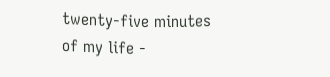twenty-five minutes of my life -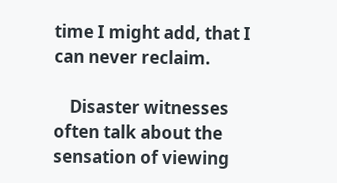time I might add, that I can never reclaim.

    Disaster witnesses often talk about the sensation of viewing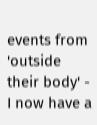events from 'outside their body' - I now have a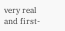very real and first-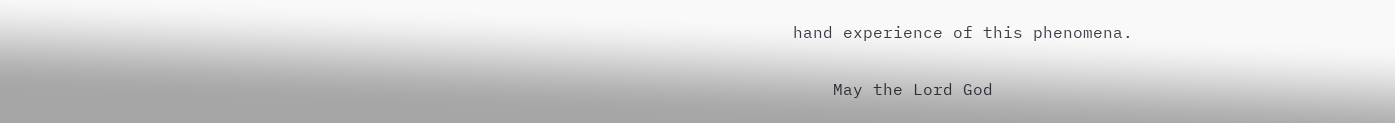hand experience of this phenomena.

    May the Lord God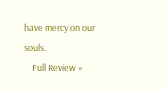have mercy on our souls.
    Full Review »